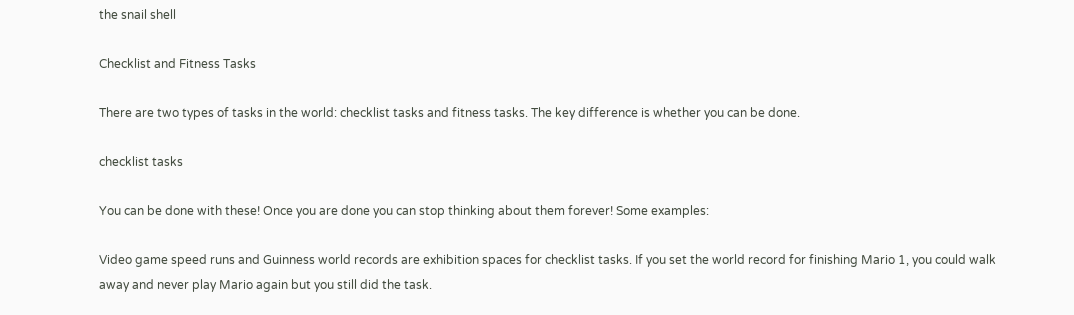the snail shell

Checklist and Fitness Tasks

There are two types of tasks in the world: checklist tasks and fitness tasks. The key difference is whether you can be done.

checklist tasks

You can be done with these! Once you are done you can stop thinking about them forever! Some examples:

Video game speed runs and Guinness world records are exhibition spaces for checklist tasks. If you set the world record for finishing Mario 1, you could walk away and never play Mario again but you still did the task.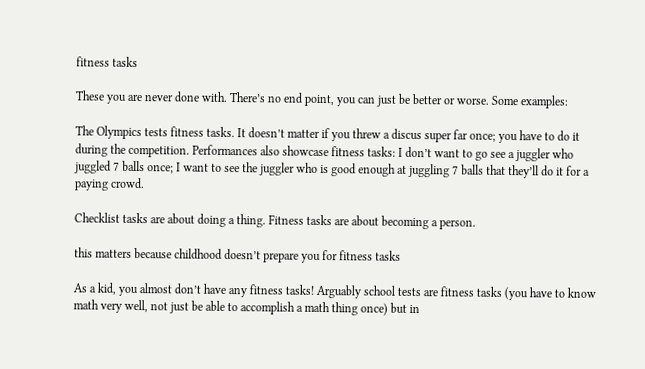fitness tasks

These you are never done with. There’s no end point, you can just be better or worse. Some examples:

The Olympics tests fitness tasks. It doesn’t matter if you threw a discus super far once; you have to do it during the competition. Performances also showcase fitness tasks: I don’t want to go see a juggler who juggled 7 balls once; I want to see the juggler who is good enough at juggling 7 balls that they’ll do it for a paying crowd.

Checklist tasks are about doing a thing. Fitness tasks are about becoming a person.

this matters because childhood doesn’t prepare you for fitness tasks

As a kid, you almost don’t have any fitness tasks! Arguably school tests are fitness tasks (you have to know math very well, not just be able to accomplish a math thing once) but in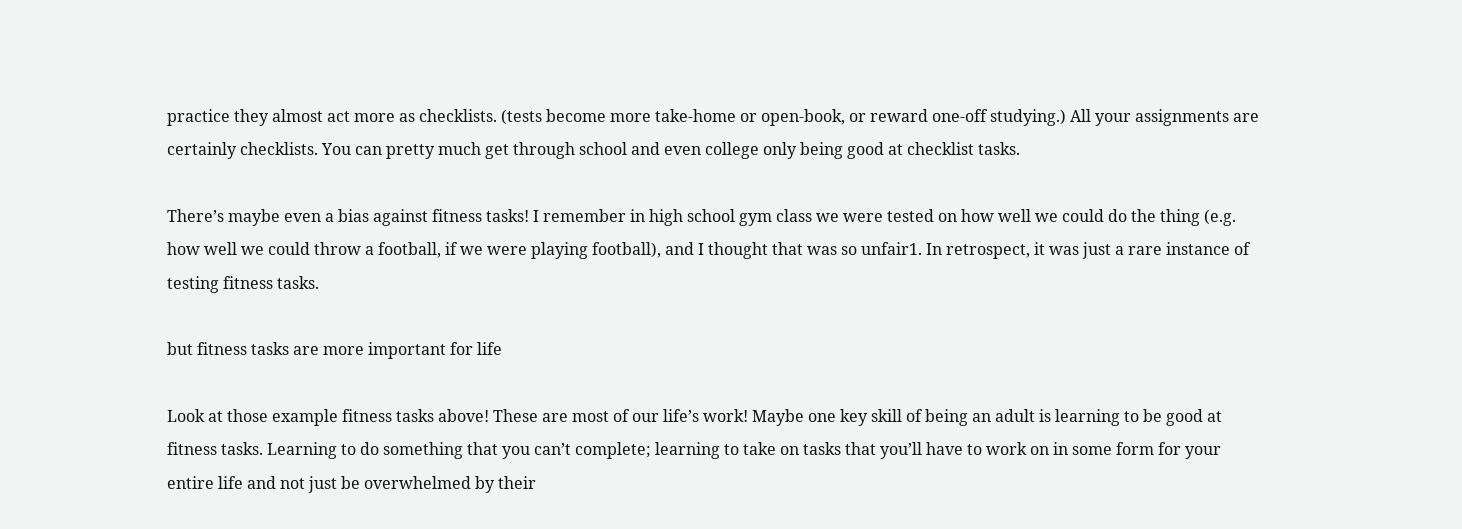practice they almost act more as checklists. (tests become more take-home or open-book, or reward one-off studying.) All your assignments are certainly checklists. You can pretty much get through school and even college only being good at checklist tasks.

There’s maybe even a bias against fitness tasks! I remember in high school gym class we were tested on how well we could do the thing (e.g. how well we could throw a football, if we were playing football), and I thought that was so unfair1. In retrospect, it was just a rare instance of testing fitness tasks.

but fitness tasks are more important for life

Look at those example fitness tasks above! These are most of our life’s work! Maybe one key skill of being an adult is learning to be good at fitness tasks. Learning to do something that you can’t complete; learning to take on tasks that you’ll have to work on in some form for your entire life and not just be overwhelmed by their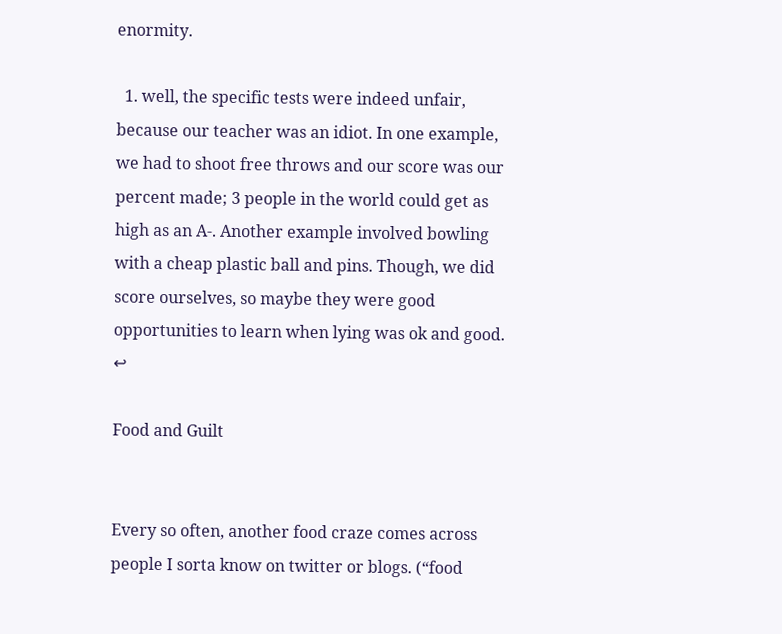enormity.

  1. well, the specific tests were indeed unfair, because our teacher was an idiot. In one example, we had to shoot free throws and our score was our percent made; 3 people in the world could get as high as an A-. Another example involved bowling with a cheap plastic ball and pins. Though, we did score ourselves, so maybe they were good opportunities to learn when lying was ok and good. ↩

Food and Guilt


Every so often, another food craze comes across people I sorta know on twitter or blogs. (“food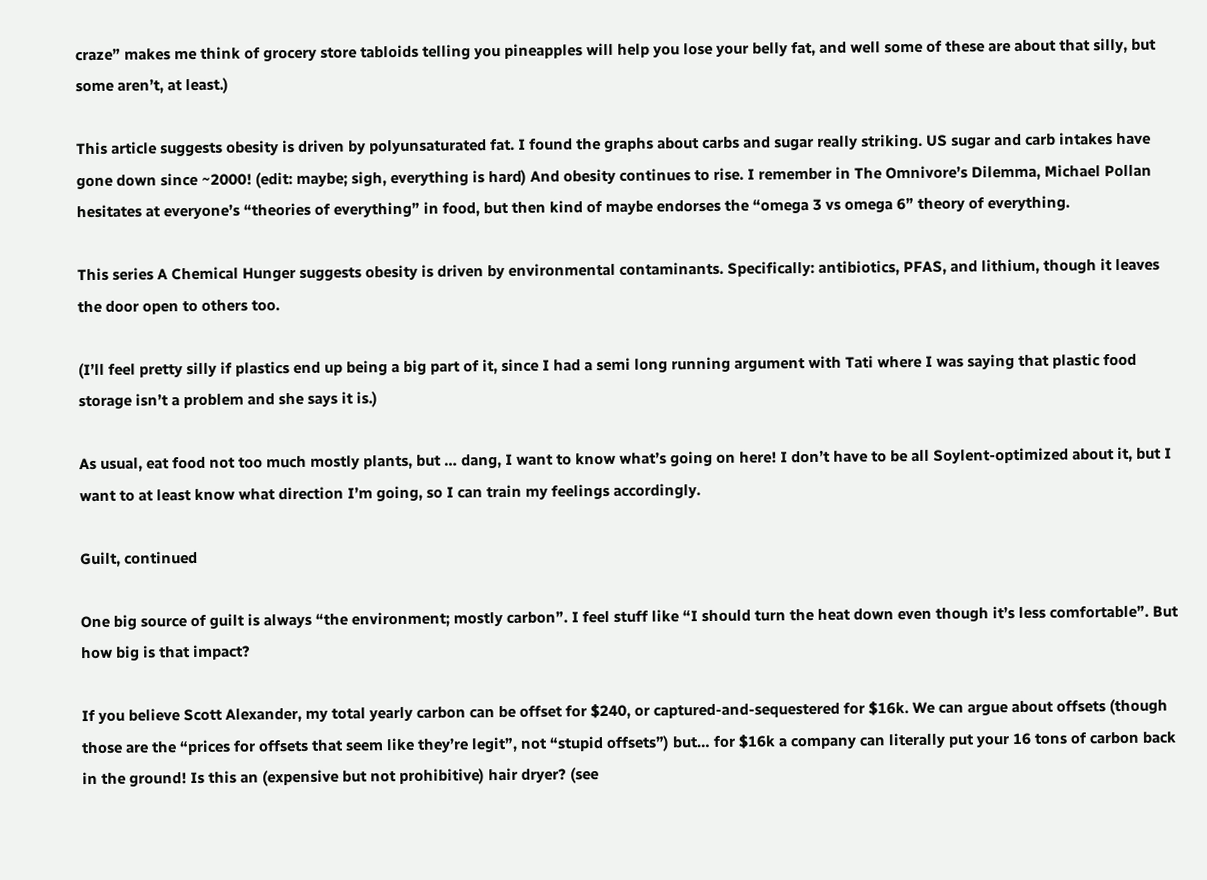craze” makes me think of grocery store tabloids telling you pineapples will help you lose your belly fat, and well some of these are about that silly, but some aren’t, at least.)

This article suggests obesity is driven by polyunsaturated fat. I found the graphs about carbs and sugar really striking. US sugar and carb intakes have gone down since ~2000! (edit: maybe; sigh, everything is hard) And obesity continues to rise. I remember in The Omnivore’s Dilemma, Michael Pollan hesitates at everyone’s “theories of everything” in food, but then kind of maybe endorses the “omega 3 vs omega 6” theory of everything.

This series A Chemical Hunger suggests obesity is driven by environmental contaminants. Specifically: antibiotics, PFAS, and lithium, though it leaves the door open to others too.

(I’ll feel pretty silly if plastics end up being a big part of it, since I had a semi long running argument with Tati where I was saying that plastic food storage isn’t a problem and she says it is.)

As usual, eat food not too much mostly plants, but … dang, I want to know what’s going on here! I don’t have to be all Soylent-optimized about it, but I want to at least know what direction I’m going, so I can train my feelings accordingly.

Guilt, continued

One big source of guilt is always “the environment; mostly carbon”. I feel stuff like “I should turn the heat down even though it’s less comfortable”. But how big is that impact?

If you believe Scott Alexander, my total yearly carbon can be offset for $240, or captured-and-sequestered for $16k. We can argue about offsets (though those are the “prices for offsets that seem like they’re legit”, not “stupid offsets”) but… for $16k a company can literally put your 16 tons of carbon back in the ground! Is this an (expensive but not prohibitive) hair dryer? (see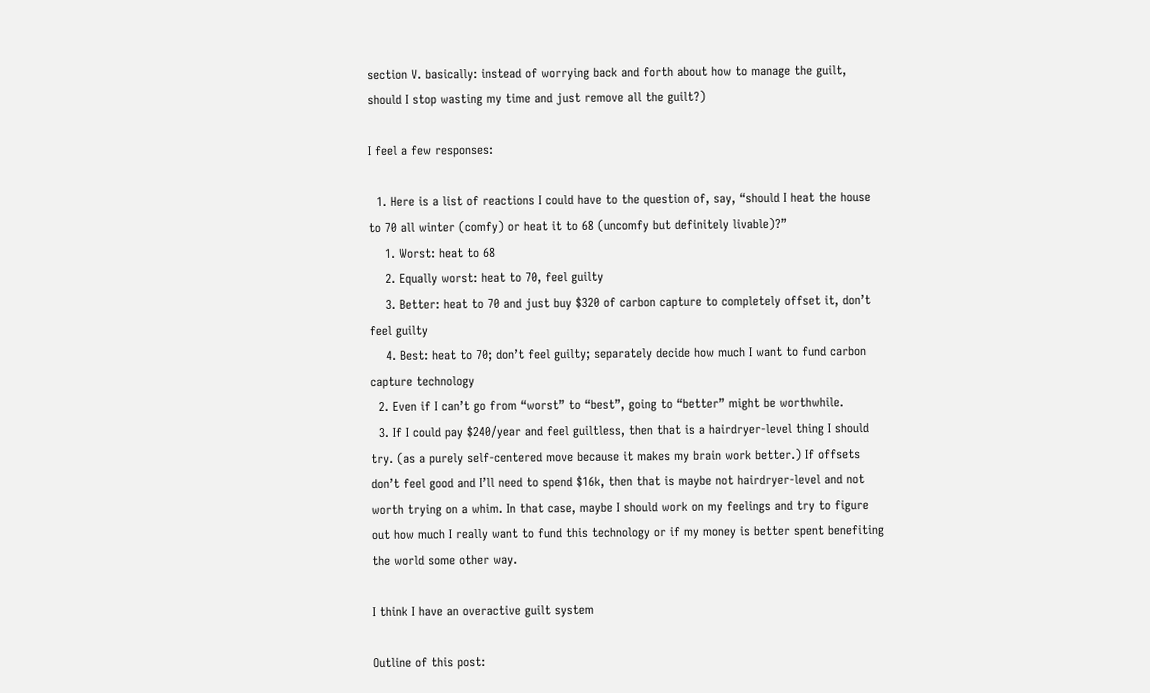section V. basically: instead of worrying back and forth about how to manage the guilt, should I stop wasting my time and just remove all the guilt?)

I feel a few responses:

  1. Here is a list of reactions I could have to the question of, say, “should I heat the house to 70 all winter (comfy) or heat it to 68 (uncomfy but definitely livable)?”
    1. Worst: heat to 68
    2. Equally worst: heat to 70, feel guilty
    3. Better: heat to 70 and just buy $320 of carbon capture to completely offset it, don’t feel guilty
    4. Best: heat to 70; don’t feel guilty; separately decide how much I want to fund carbon capture technology
  2. Even if I can’t go from “worst” to “best”, going to “better” might be worthwhile.
  3. If I could pay $240/year and feel guiltless, then that is a hairdryer-level thing I should try. (as a purely self-centered move because it makes my brain work better.) If offsets don’t feel good and I’ll need to spend $16k, then that is maybe not hairdryer-level and not worth trying on a whim. In that case, maybe I should work on my feelings and try to figure out how much I really want to fund this technology or if my money is better spent benefiting the world some other way.

I think I have an overactive guilt system

Outline of this post: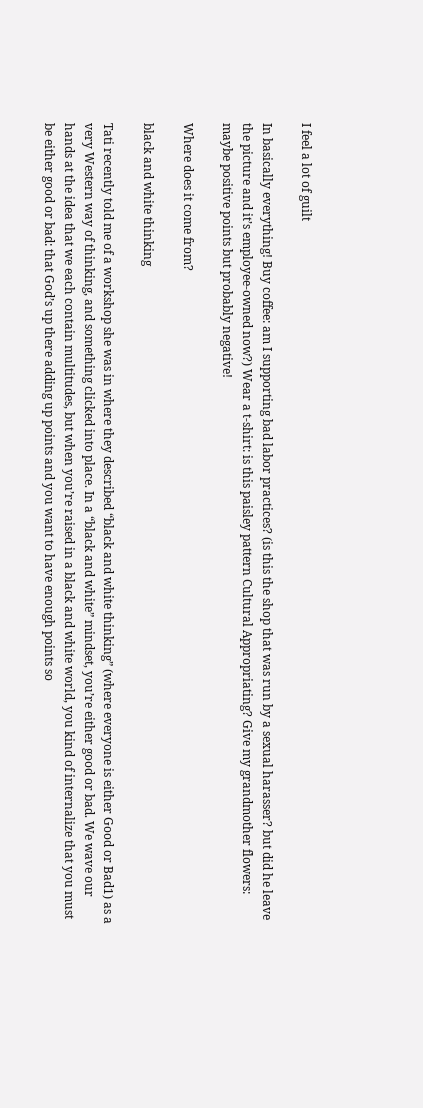I feel a lot of guilt

In basically everything! Buy coffee: am I supporting bad labor practices? (is this the shop that was run by a sexual harasser? but did he leave the picture and it’s employee-owned now?) Wear a t-shirt: is this paisley pattern Cultural Appropriating? Give my grandmother flowers: maybe positive points but probably negative!

Where does it come from?

black and white thinking

Tati recently told me of a workshop she was in where they described “black and white thinking” (where everyone is either Good or Bad1) as a very Western way of thinking, and something clicked into place. In a “black and white” mindset, you’re either good or bad. We wave our hands at the idea that we each contain multitudes, but when you’re raised in a black and white world, you kind of internalize that you must be either good or bad: that God’s up there adding up points and you want to have enough points so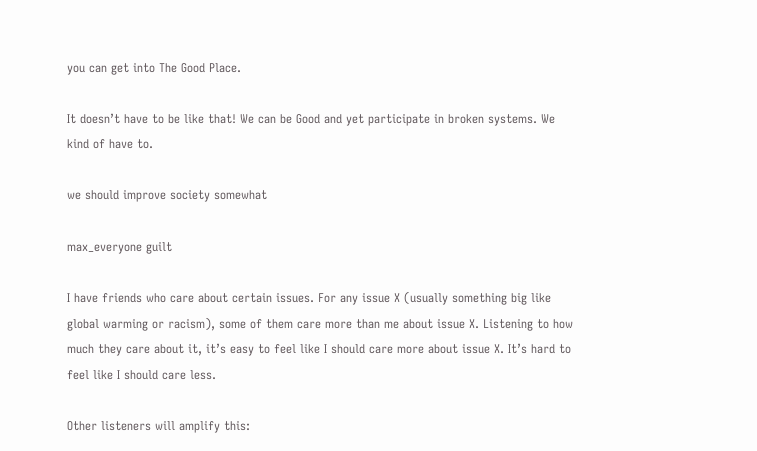you can get into The Good Place.

It doesn’t have to be like that! We can be Good and yet participate in broken systems. We kind of have to.

we should improve society somewhat

max_everyone guilt

I have friends who care about certain issues. For any issue X (usually something big like global warming or racism), some of them care more than me about issue X. Listening to how much they care about it, it’s easy to feel like I should care more about issue X. It’s hard to feel like I should care less.

Other listeners will amplify this: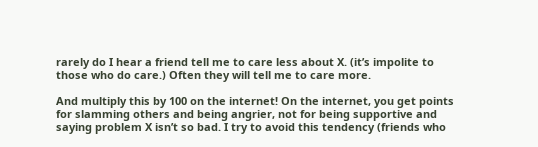rarely do I hear a friend tell me to care less about X. (it’s impolite to those who do care.) Often they will tell me to care more.

And multiply this by 100 on the internet! On the internet, you get points for slamming others and being angrier, not for being supportive and saying problem X isn’t so bad. I try to avoid this tendency (friends who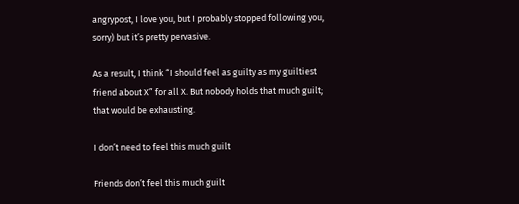angrypost, I love you, but I probably stopped following you, sorry) but it’s pretty pervasive.

As a result, I think “I should feel as guilty as my guiltiest friend about X” for all X. But nobody holds that much guilt; that would be exhausting.

I don’t need to feel this much guilt

Friends don’t feel this much guilt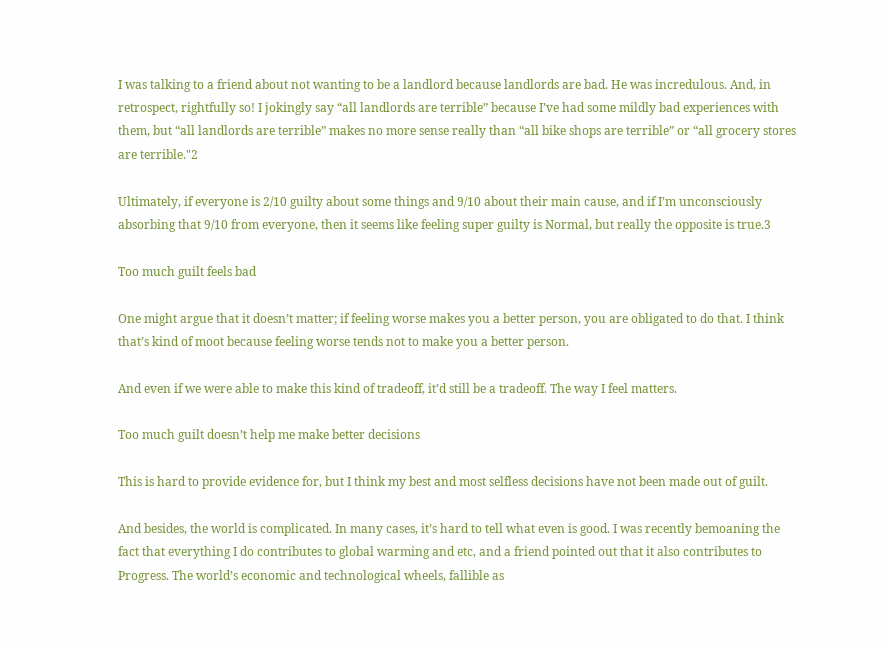I was talking to a friend about not wanting to be a landlord because landlords are bad. He was incredulous. And, in retrospect, rightfully so! I jokingly say “all landlords are terrible” because I’ve had some mildly bad experiences with them, but “all landlords are terrible” makes no more sense really than “all bike shops are terrible” or “all grocery stores are terrible."2

Ultimately, if everyone is 2/10 guilty about some things and 9/10 about their main cause, and if I’m unconsciously absorbing that 9/10 from everyone, then it seems like feeling super guilty is Normal, but really the opposite is true.3

Too much guilt feels bad

One might argue that it doesn’t matter; if feeling worse makes you a better person, you are obligated to do that. I think that’s kind of moot because feeling worse tends not to make you a better person.

And even if we were able to make this kind of tradeoff, it’d still be a tradeoff. The way I feel matters.

Too much guilt doesn’t help me make better decisions

This is hard to provide evidence for, but I think my best and most selfless decisions have not been made out of guilt.

And besides, the world is complicated. In many cases, it’s hard to tell what even is good. I was recently bemoaning the fact that everything I do contributes to global warming and etc, and a friend pointed out that it also contributes to Progress. The world’s economic and technological wheels, fallible as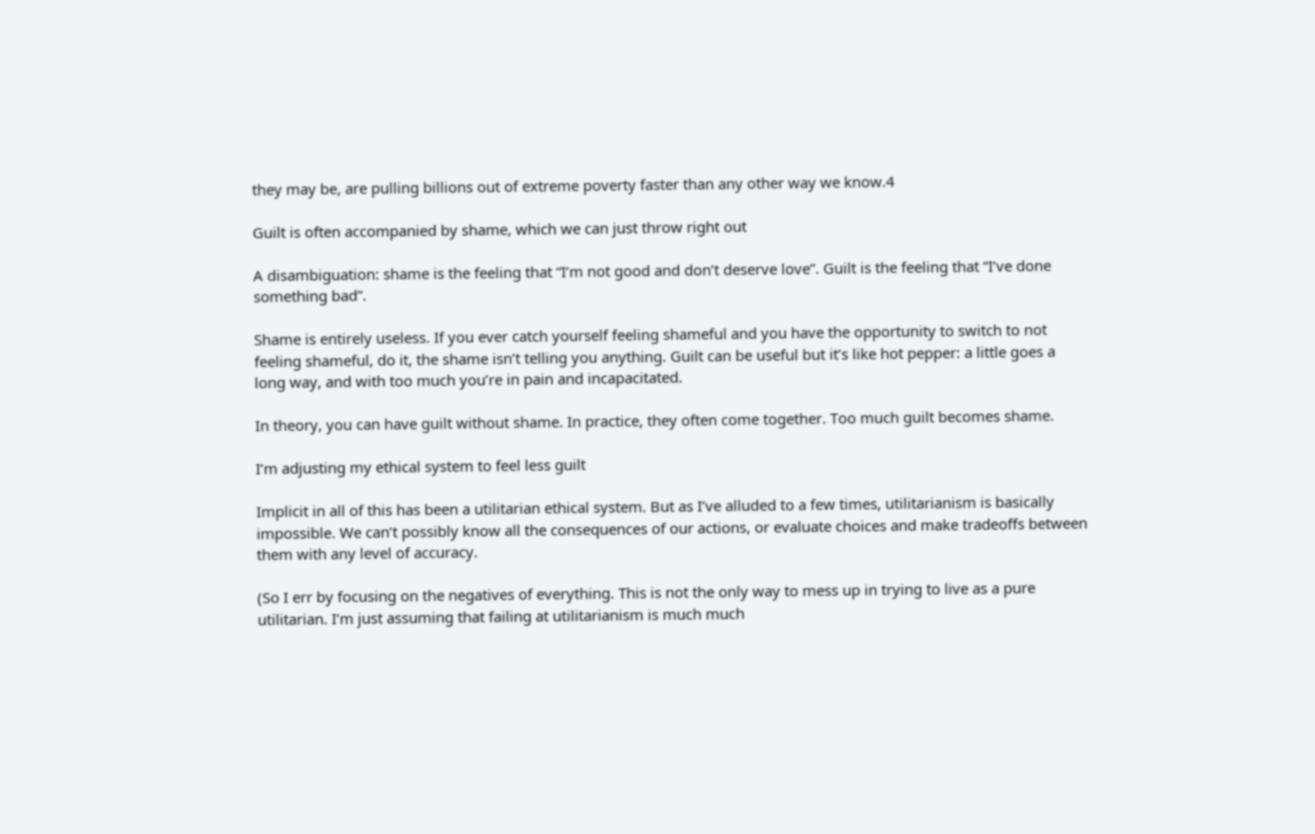they may be, are pulling billions out of extreme poverty faster than any other way we know.4

Guilt is often accompanied by shame, which we can just throw right out

A disambiguation: shame is the feeling that “I’m not good and don’t deserve love”. Guilt is the feeling that “I’ve done something bad”.

Shame is entirely useless. If you ever catch yourself feeling shameful and you have the opportunity to switch to not feeling shameful, do it, the shame isn’t telling you anything. Guilt can be useful but it’s like hot pepper: a little goes a long way, and with too much you’re in pain and incapacitated.

In theory, you can have guilt without shame. In practice, they often come together. Too much guilt becomes shame.

I’m adjusting my ethical system to feel less guilt

Implicit in all of this has been a utilitarian ethical system. But as I’ve alluded to a few times, utilitarianism is basically impossible. We can’t possibly know all the consequences of our actions, or evaluate choices and make tradeoffs between them with any level of accuracy.

(So I err by focusing on the negatives of everything. This is not the only way to mess up in trying to live as a pure utilitarian. I’m just assuming that failing at utilitarianism is much much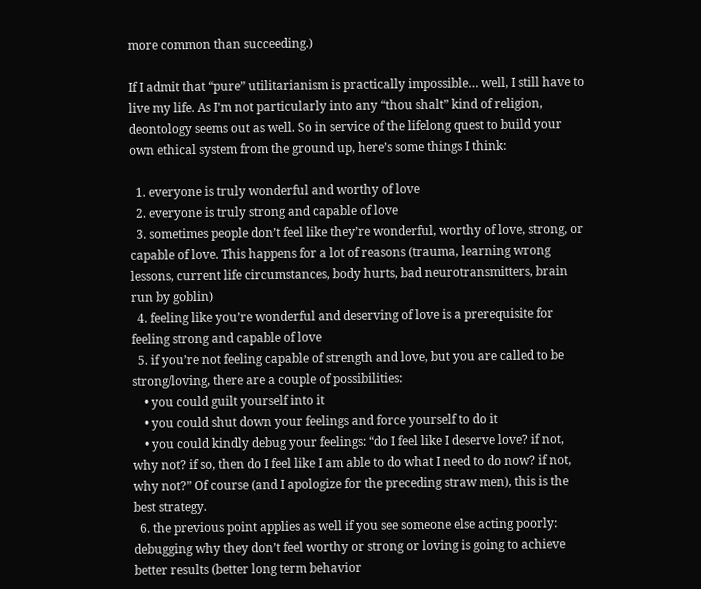more common than succeeding.)

If I admit that “pure” utilitarianism is practically impossible… well, I still have to live my life. As I’m not particularly into any “thou shalt” kind of religion, deontology seems out as well. So in service of the lifelong quest to build your own ethical system from the ground up, here’s some things I think:

  1. everyone is truly wonderful and worthy of love
  2. everyone is truly strong and capable of love
  3. sometimes people don’t feel like they’re wonderful, worthy of love, strong, or capable of love. This happens for a lot of reasons (trauma, learning wrong lessons, current life circumstances, body hurts, bad neurotransmitters, brain run by goblin)
  4. feeling like you’re wonderful and deserving of love is a prerequisite for feeling strong and capable of love
  5. if you’re not feeling capable of strength and love, but you are called to be strong/loving, there are a couple of possibilities:
    • you could guilt yourself into it
    • you could shut down your feelings and force yourself to do it
    • you could kindly debug your feelings: “do I feel like I deserve love? if not, why not? if so, then do I feel like I am able to do what I need to do now? if not, why not?” Of course (and I apologize for the preceding straw men), this is the best strategy.
  6. the previous point applies as well if you see someone else acting poorly: debugging why they don’t feel worthy or strong or loving is going to achieve better results (better long term behavior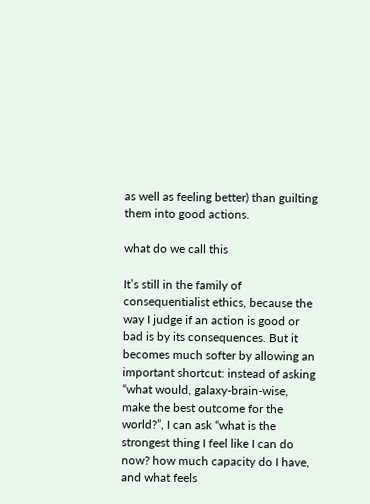as well as feeling better) than guilting them into good actions.

what do we call this

It’s still in the family of consequentialist ethics, because the way I judge if an action is good or bad is by its consequences. But it becomes much softer by allowing an important shortcut: instead of asking “what would, galaxy-brain-wise, make the best outcome for the world?”, I can ask “what is the strongest thing I feel like I can do now? how much capacity do I have, and what feels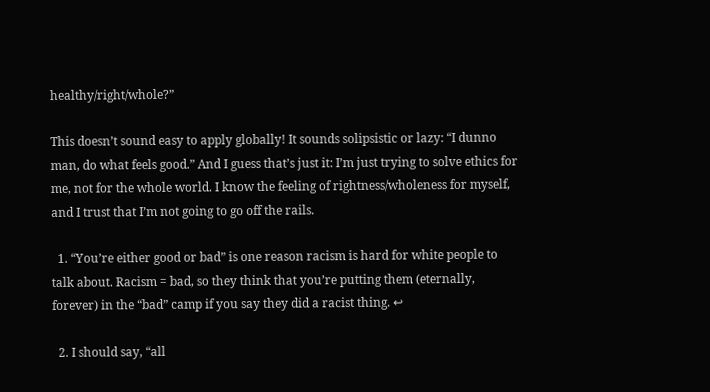healthy/right/whole?”

This doesn’t sound easy to apply globally! It sounds solipsistic or lazy: “I dunno man, do what feels good.” And I guess that’s just it: I’m just trying to solve ethics for me, not for the whole world. I know the feeling of rightness/wholeness for myself, and I trust that I’m not going to go off the rails.

  1. “You’re either good or bad” is one reason racism is hard for white people to talk about. Racism = bad, so they think that you’re putting them (eternally, forever) in the “bad” camp if you say they did a racist thing. ↩

  2. I should say, “all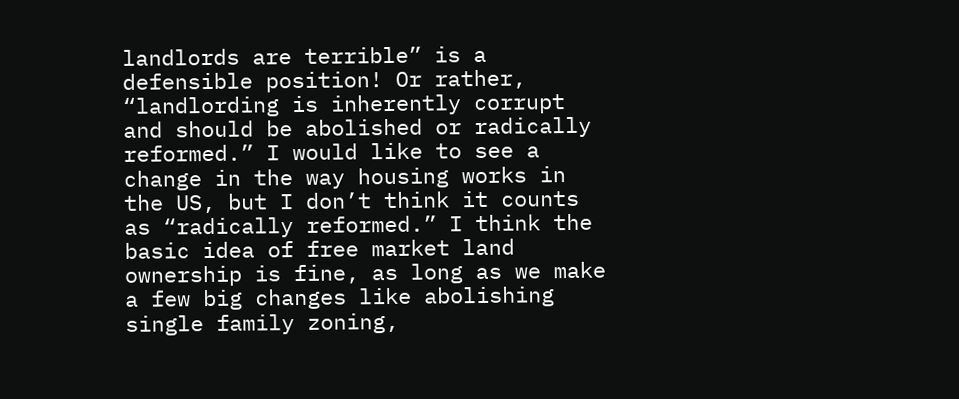landlords are terrible” is a defensible position! Or rather, “landlording is inherently corrupt and should be abolished or radically reformed.” I would like to see a change in the way housing works in the US, but I don’t think it counts as “radically reformed.” I think the basic idea of free market land ownership is fine, as long as we make a few big changes like abolishing single family zoning,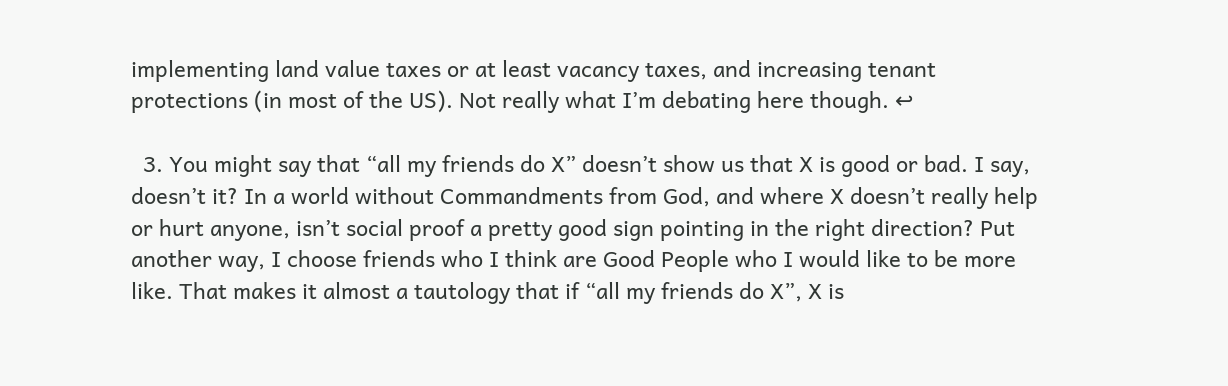implementing land value taxes or at least vacancy taxes, and increasing tenant protections (in most of the US). Not really what I’m debating here though. ↩

  3. You might say that “all my friends do X” doesn’t show us that X is good or bad. I say, doesn’t it? In a world without Commandments from God, and where X doesn’t really help or hurt anyone, isn’t social proof a pretty good sign pointing in the right direction? Put another way, I choose friends who I think are Good People who I would like to be more like. That makes it almost a tautology that if “all my friends do X”, X is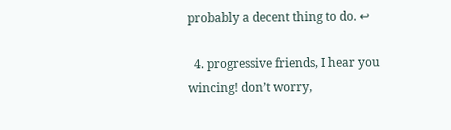probably a decent thing to do. ↩

  4. progressive friends, I hear you wincing! don’t worry,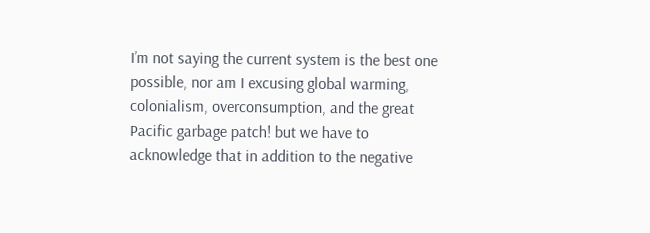I’m not saying the current system is the best one possible, nor am I excusing global warming, colonialism, overconsumption, and the great Pacific garbage patch! but we have to acknowledge that in addition to the negative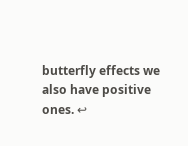butterfly effects we also have positive ones. ↩